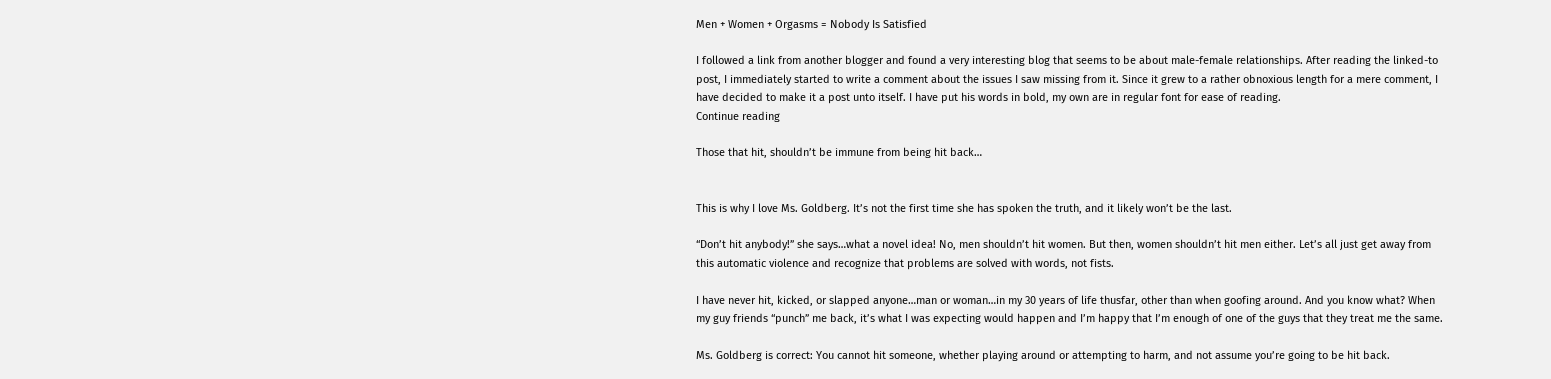Men + Women + Orgasms = Nobody Is Satisfied

I followed a link from another blogger and found a very interesting blog that seems to be about male-female relationships. After reading the linked-to post, I immediately started to write a comment about the issues I saw missing from it. Since it grew to a rather obnoxious length for a mere comment, I have decided to make it a post unto itself. I have put his words in bold, my own are in regular font for ease of reading.
Continue reading

Those that hit, shouldn’t be immune from being hit back…


This is why I love Ms. Goldberg. It’s not the first time she has spoken the truth, and it likely won’t be the last.

“Don’t hit anybody!” she says…what a novel idea! No, men shouldn’t hit women. But then, women shouldn’t hit men either. Let’s all just get away from this automatic violence and recognize that problems are solved with words, not fists.

I have never hit, kicked, or slapped anyone…man or woman…in my 30 years of life thusfar, other than when goofing around. And you know what? When my guy friends “punch” me back, it’s what I was expecting would happen and I’m happy that I’m enough of one of the guys that they treat me the same.

Ms. Goldberg is correct: You cannot hit someone, whether playing around or attempting to harm, and not assume you’re going to be hit back.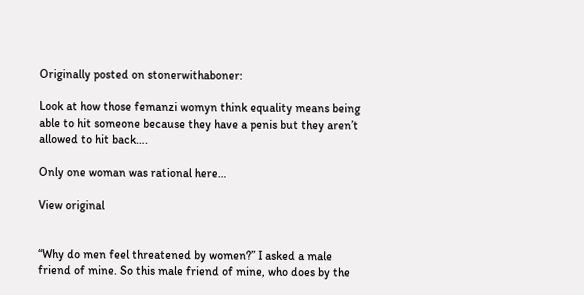Originally posted on stonerwithaboner:

Look at how those femanzi womyn think equality means being able to hit someone because they have a penis but they aren’t allowed to hit back….

Only one woman was rational here…

View original


“Why do men feel threatened by women?” I asked a male friend of mine. So this male friend of mine, who does by the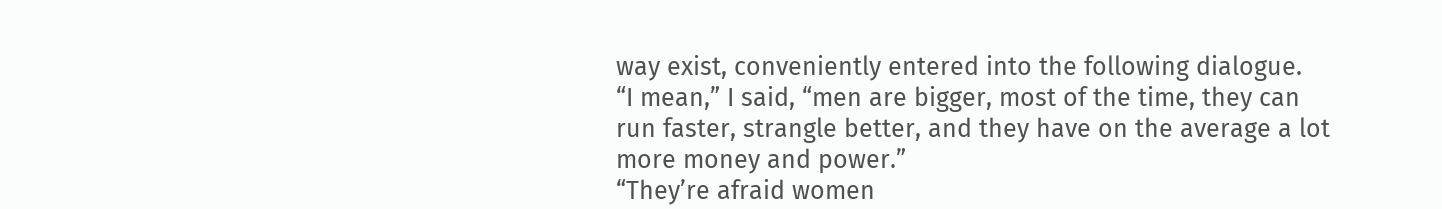way exist, conveniently entered into the following dialogue.
“I mean,” I said, “men are bigger, most of the time, they can run faster, strangle better, and they have on the average a lot more money and power.”
“They’re afraid women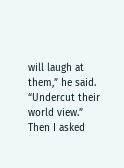will laugh at them,” he said. “Undercut their world view.”
Then I asked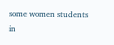some women students in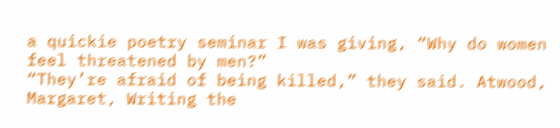a quickie poetry seminar I was giving, “Why do women feel threatened by men?”
“They’re afraid of being killed,” they said. Atwood, Margaret, Writing the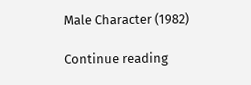Male Character (1982)

Continue reading